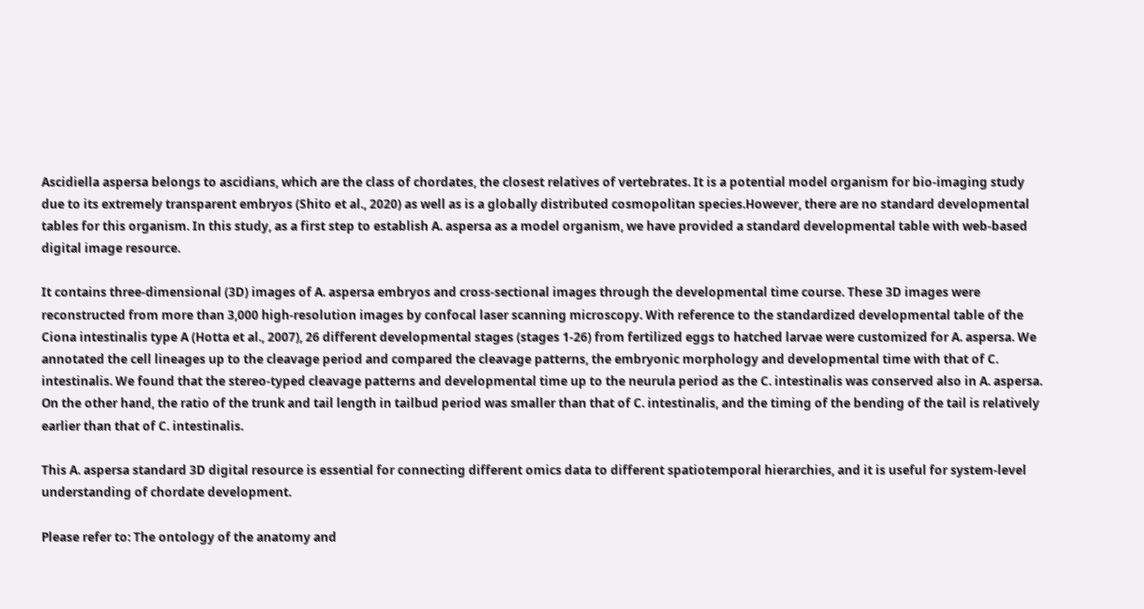Ascidiella aspersa belongs to ascidians, which are the class of chordates, the closest relatives of vertebrates. It is a potential model organism for bio-imaging study due to its extremely transparent embryos (Shito et al., 2020) as well as is a globally distributed cosmopolitan species.However, there are no standard developmental tables for this organism. In this study, as a first step to establish A. aspersa as a model organism, we have provided a standard developmental table with web-based digital image resource.

It contains three-dimensional (3D) images of A. aspersa embryos and cross-sectional images through the developmental time course. These 3D images were reconstructed from more than 3,000 high-resolution images by confocal laser scanning microscopy. With reference to the standardized developmental table of the Ciona intestinalis type A (Hotta et al., 2007), 26 different developmental stages (stages 1-26) from fertilized eggs to hatched larvae were customized for A. aspersa. We annotated the cell lineages up to the cleavage period and compared the cleavage patterns, the embryonic morphology and developmental time with that of C. intestinalis. We found that the stereo-typed cleavage patterns and developmental time up to the neurula period as the C. intestinalis was conserved also in A. aspersa. On the other hand, the ratio of the trunk and tail length in tailbud period was smaller than that of C. intestinalis, and the timing of the bending of the tail is relatively earlier than that of C. intestinalis.

This A. aspersa standard 3D digital resource is essential for connecting different omics data to different spatiotemporal hierarchies, and it is useful for system-level understanding of chordate development.

Please refer to: The ontology of the anatomy and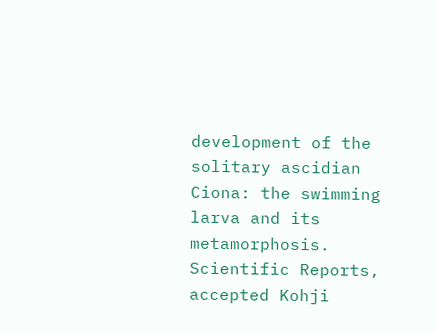development of the solitary ascidian Ciona: the swimming larva and its metamorphosis. Scientific Reports, accepted Kohji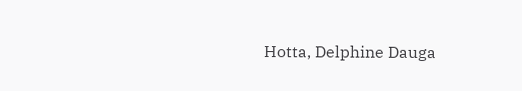Hotta, Delphine Dauga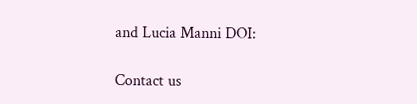and Lucia Manni DOI:

Contact us